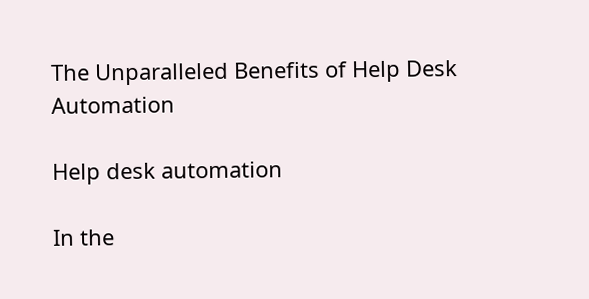The Unparalleled Benefits of Help Desk Automation

Help desk automation

In the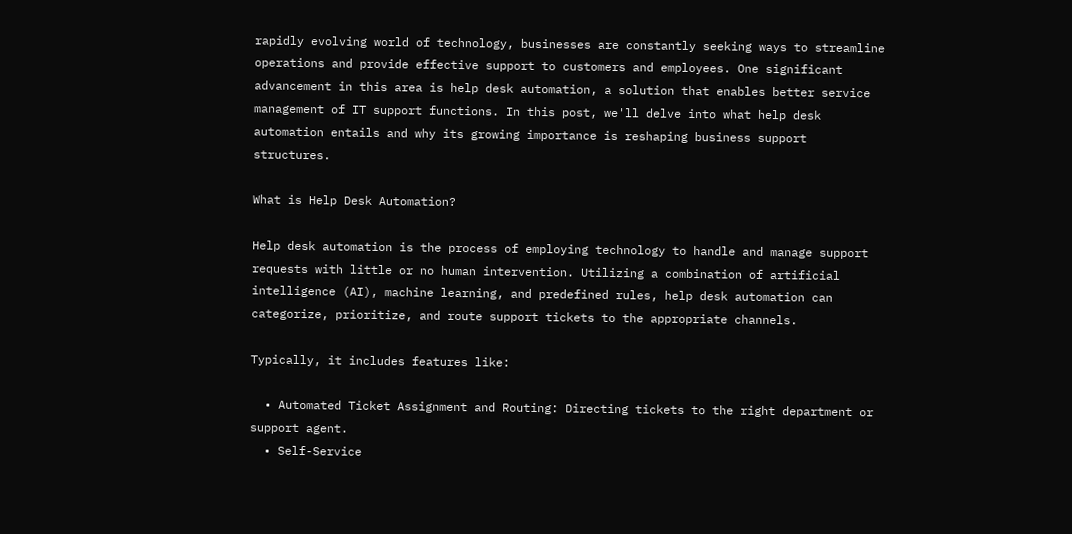rapidly evolving world of technology, businesses are constantly seeking ways to streamline operations and provide effective support to customers and employees. One significant advancement in this area is help desk automation, a solution that enables better service management of IT support functions. In this post, we'll delve into what help desk automation entails and why its growing importance is reshaping business support structures.

What is Help Desk Automation?

Help desk automation is the process of employing technology to handle and manage support requests with little or no human intervention. Utilizing a combination of artificial intelligence (AI), machine learning, and predefined rules, help desk automation can categorize, prioritize, and route support tickets to the appropriate channels.

Typically, it includes features like:

  • Automated Ticket Assignment and Routing: Directing tickets to the right department or support agent.
  • Self-Service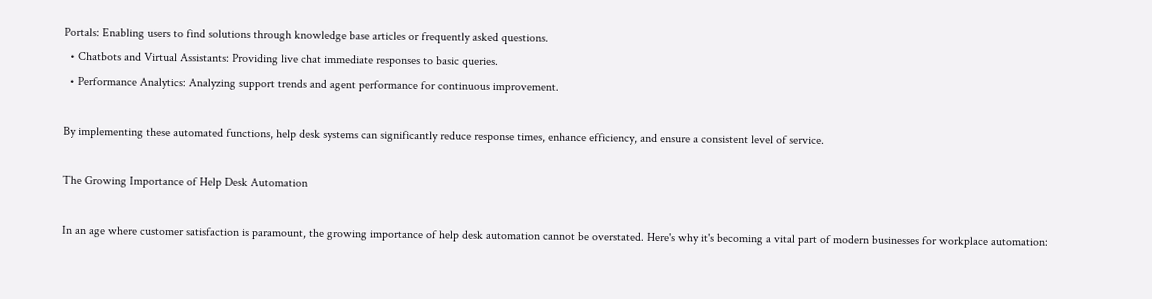Portals: Enabling users to find solutions through knowledge base articles or frequently asked questions.
  • Chatbots and Virtual Assistants: Providing live chat immediate responses to basic queries.
  • Performance Analytics: Analyzing support trends and agent performance for continuous improvement.

By implementing these automated functions, help desk systems can significantly reduce response times, enhance efficiency, and ensure a consistent level of service.

The Growing Importance of Help Desk Automation

In an age where customer satisfaction is paramount, the growing importance of help desk automation cannot be overstated. Here's why it's becoming a vital part of modern businesses for workplace automation: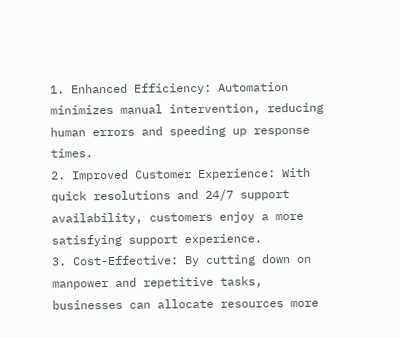1. Enhanced Efficiency: Automation minimizes manual intervention, reducing human errors and speeding up response times.
2. Improved Customer Experience: With quick resolutions and 24/7 support availability, customers enjoy a more satisfying support experience.
3. Cost-Effective: By cutting down on manpower and repetitive tasks, businesses can allocate resources more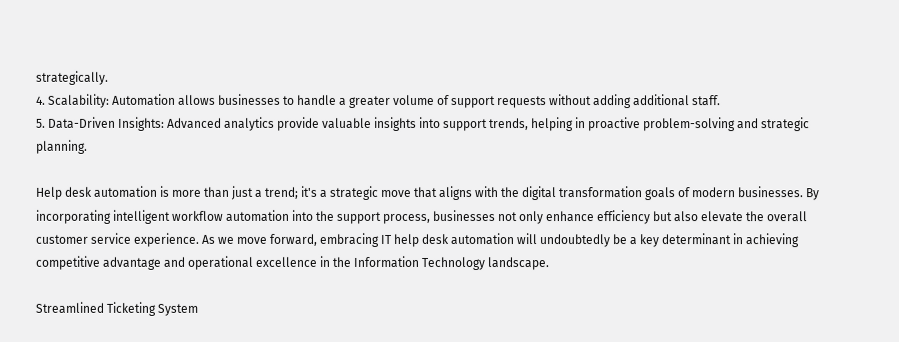strategically.
4. Scalability: Automation allows businesses to handle a greater volume of support requests without adding additional staff.
5. Data-Driven Insights: Advanced analytics provide valuable insights into support trends, helping in proactive problem-solving and strategic planning.

Help desk automation is more than just a trend; it's a strategic move that aligns with the digital transformation goals of modern businesses. By incorporating intelligent workflow automation into the support process, businesses not only enhance efficiency but also elevate the overall customer service experience. As we move forward, embracing IT help desk automation will undoubtedly be a key determinant in achieving competitive advantage and operational excellence in the Information Technology landscape.

Streamlined Ticketing System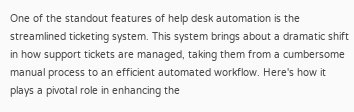One of the standout features of help desk automation is the streamlined ticketing system. This system brings about a dramatic shift in how support tickets are managed, taking them from a cumbersome manual process to an efficient automated workflow. Here's how it plays a pivotal role in enhancing the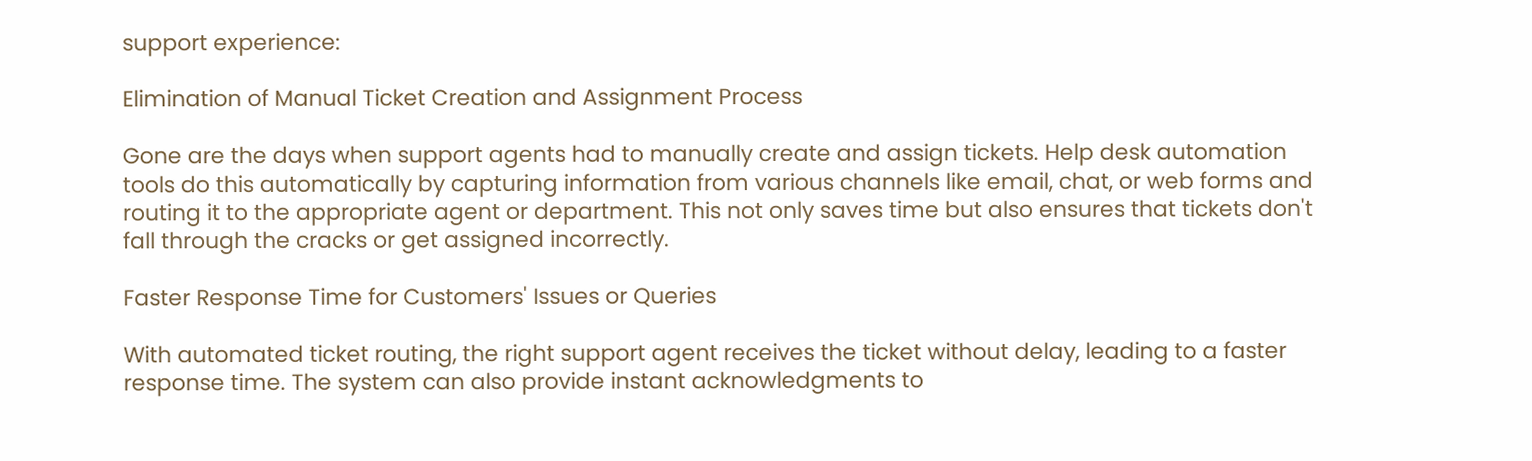support experience:

Elimination of Manual Ticket Creation and Assignment Process

Gone are the days when support agents had to manually create and assign tickets. Help desk automation tools do this automatically by capturing information from various channels like email, chat, or web forms and routing it to the appropriate agent or department. This not only saves time but also ensures that tickets don't fall through the cracks or get assigned incorrectly.

Faster Response Time for Customers' Issues or Queries

With automated ticket routing, the right support agent receives the ticket without delay, leading to a faster response time. The system can also provide instant acknowledgments to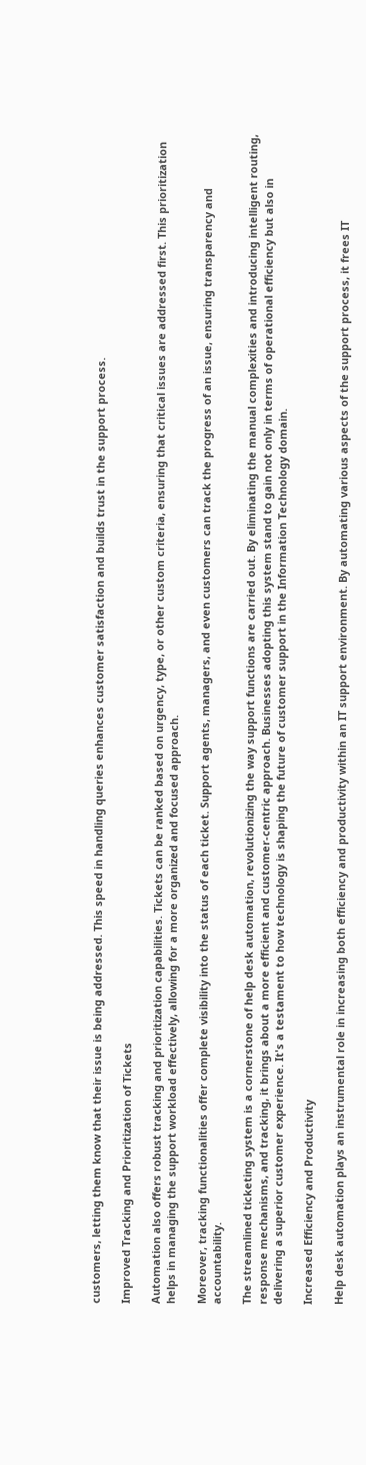customers, letting them know that their issue is being addressed. This speed in handling queries enhances customer satisfaction and builds trust in the support process.

Improved Tracking and Prioritization of Tickets

Automation also offers robust tracking and prioritization capabilities. Tickets can be ranked based on urgency, type, or other custom criteria, ensuring that critical issues are addressed first. This prioritization helps in managing the support workload effectively, allowing for a more organized and focused approach.

Moreover, tracking functionalities offer complete visibility into the status of each ticket. Support agents, managers, and even customers can track the progress of an issue, ensuring transparency and accountability.

The streamlined ticketing system is a cornerstone of help desk automation, revolutionizing the way support functions are carried out. By eliminating the manual complexities and introducing intelligent routing, response mechanisms, and tracking, it brings about a more efficient and customer-centric approach. Businesses adopting this system stand to gain not only in terms of operational efficiency but also in delivering a superior customer experience. It's a testament to how technology is shaping the future of customer support in the Information Technology domain.

Increased Efficiency and Productivity

Help desk automation plays an instrumental role in increasing both efficiency and productivity within an IT support environment. By automating various aspects of the support process, it frees IT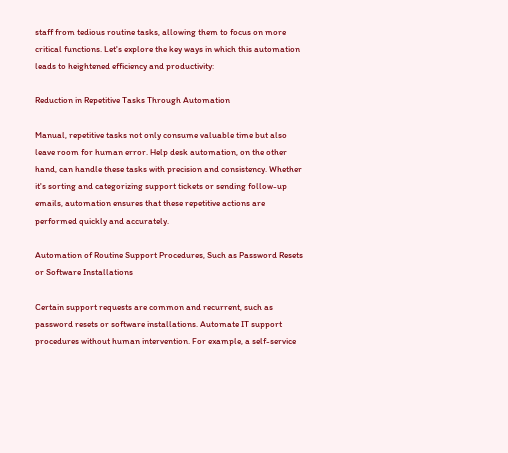staff from tedious routine tasks, allowing them to focus on more critical functions. Let's explore the key ways in which this automation leads to heightened efficiency and productivity:

Reduction in Repetitive Tasks Through Automation

Manual, repetitive tasks not only consume valuable time but also leave room for human error. Help desk automation, on the other hand, can handle these tasks with precision and consistency. Whether it's sorting and categorizing support tickets or sending follow-up emails, automation ensures that these repetitive actions are performed quickly and accurately.

Automation of Routine Support Procedures, Such as Password Resets or Software Installations

Certain support requests are common and recurrent, such as password resets or software installations. Automate IT support procedures without human intervention. For example, a self-service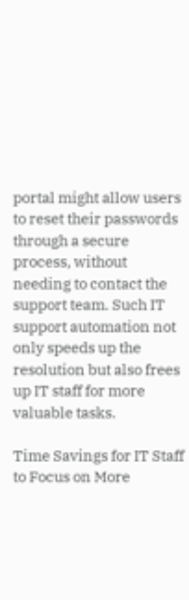portal might allow users to reset their passwords through a secure process, without needing to contact the support team. Such IT support automation not only speeds up the resolution but also frees up IT staff for more valuable tasks.

Time Savings for IT Staff to Focus on More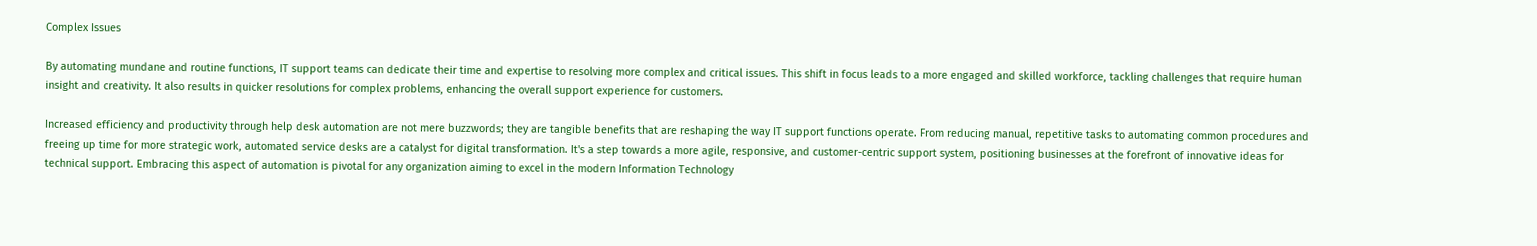Complex Issues

By automating mundane and routine functions, IT support teams can dedicate their time and expertise to resolving more complex and critical issues. This shift in focus leads to a more engaged and skilled workforce, tackling challenges that require human insight and creativity. It also results in quicker resolutions for complex problems, enhancing the overall support experience for customers.

Increased efficiency and productivity through help desk automation are not mere buzzwords; they are tangible benefits that are reshaping the way IT support functions operate. From reducing manual, repetitive tasks to automating common procedures and freeing up time for more strategic work, automated service desks are a catalyst for digital transformation. It's a step towards a more agile, responsive, and customer-centric support system, positioning businesses at the forefront of innovative ideas for technical support. Embracing this aspect of automation is pivotal for any organization aiming to excel in the modern Information Technology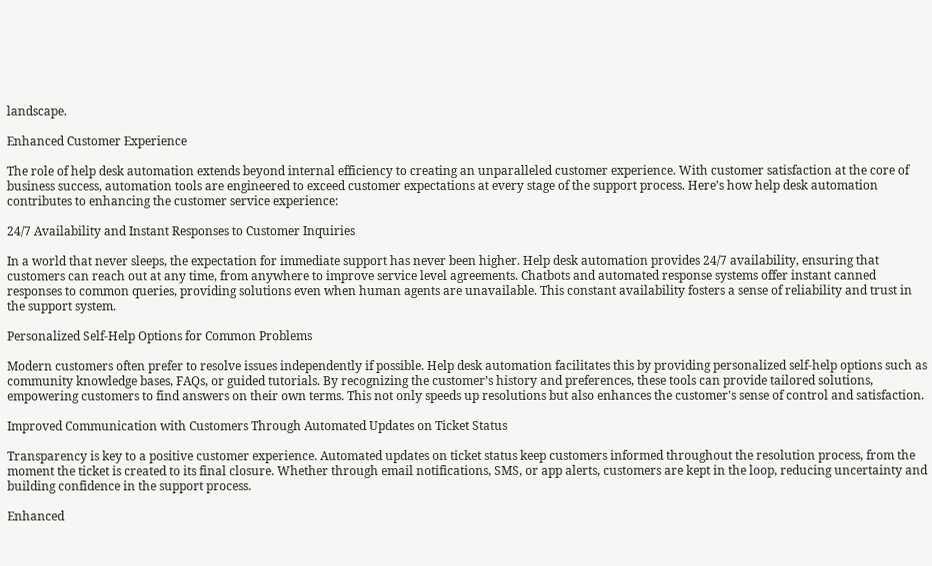landscape.

Enhanced Customer Experience

The role of help desk automation extends beyond internal efficiency to creating an unparalleled customer experience. With customer satisfaction at the core of business success, automation tools are engineered to exceed customer expectations at every stage of the support process. Here’s how help desk automation contributes to enhancing the customer service experience:

24/7 Availability and Instant Responses to Customer Inquiries

In a world that never sleeps, the expectation for immediate support has never been higher. Help desk automation provides 24/7 availability, ensuring that customers can reach out at any time, from anywhere to improve service level agreements. Chatbots and automated response systems offer instant canned responses to common queries, providing solutions even when human agents are unavailable. This constant availability fosters a sense of reliability and trust in the support system.

Personalized Self-Help Options for Common Problems

Modern customers often prefer to resolve issues independently if possible. Help desk automation facilitates this by providing personalized self-help options such as community knowledge bases, FAQs, or guided tutorials. By recognizing the customer’s history and preferences, these tools can provide tailored solutions, empowering customers to find answers on their own terms. This not only speeds up resolutions but also enhances the customer's sense of control and satisfaction.

Improved Communication with Customers Through Automated Updates on Ticket Status

Transparency is key to a positive customer experience. Automated updates on ticket status keep customers informed throughout the resolution process, from the moment the ticket is created to its final closure. Whether through email notifications, SMS, or app alerts, customers are kept in the loop, reducing uncertainty and building confidence in the support process.

Enhanced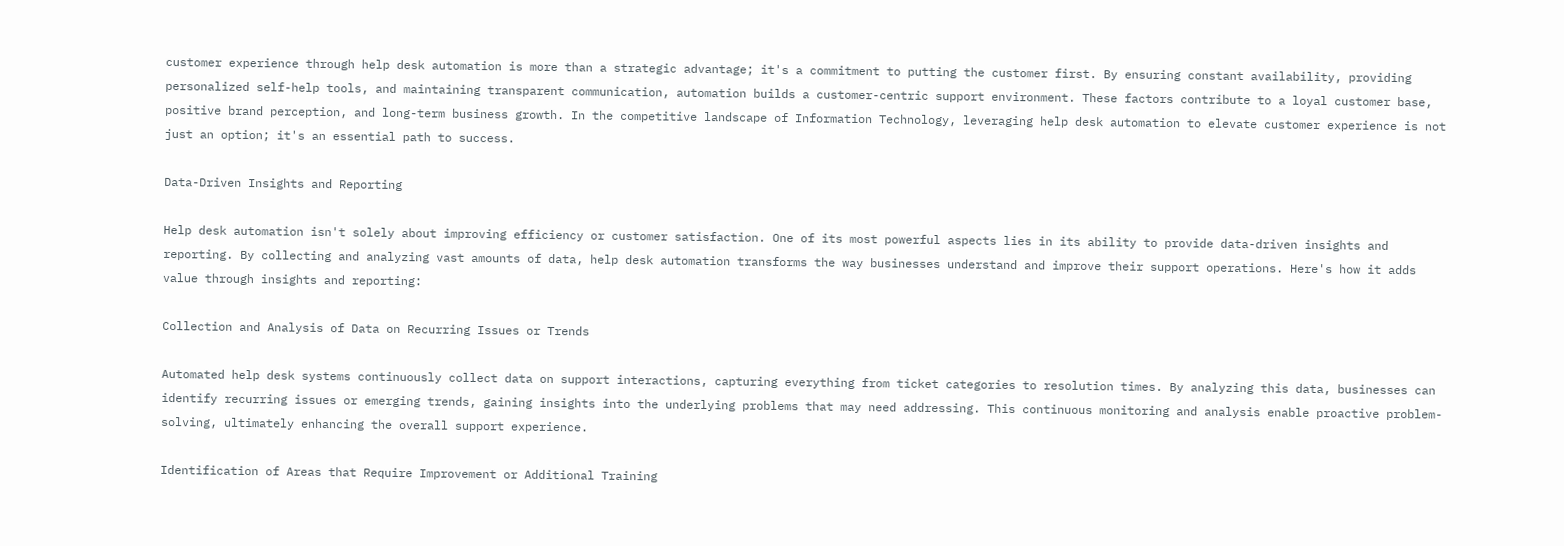customer experience through help desk automation is more than a strategic advantage; it's a commitment to putting the customer first. By ensuring constant availability, providing personalized self-help tools, and maintaining transparent communication, automation builds a customer-centric support environment. These factors contribute to a loyal customer base, positive brand perception, and long-term business growth. In the competitive landscape of Information Technology, leveraging help desk automation to elevate customer experience is not just an option; it's an essential path to success.

Data-Driven Insights and Reporting

Help desk automation isn't solely about improving efficiency or customer satisfaction. One of its most powerful aspects lies in its ability to provide data-driven insights and reporting. By collecting and analyzing vast amounts of data, help desk automation transforms the way businesses understand and improve their support operations. Here's how it adds value through insights and reporting:

Collection and Analysis of Data on Recurring Issues or Trends

Automated help desk systems continuously collect data on support interactions, capturing everything from ticket categories to resolution times. By analyzing this data, businesses can identify recurring issues or emerging trends, gaining insights into the underlying problems that may need addressing. This continuous monitoring and analysis enable proactive problem-solving, ultimately enhancing the overall support experience.

Identification of Areas that Require Improvement or Additional Training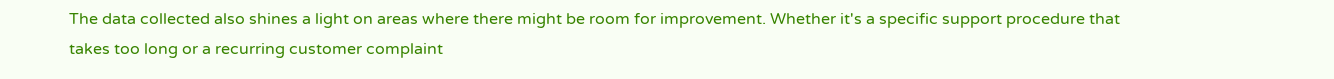The data collected also shines a light on areas where there might be room for improvement. Whether it's a specific support procedure that takes too long or a recurring customer complaint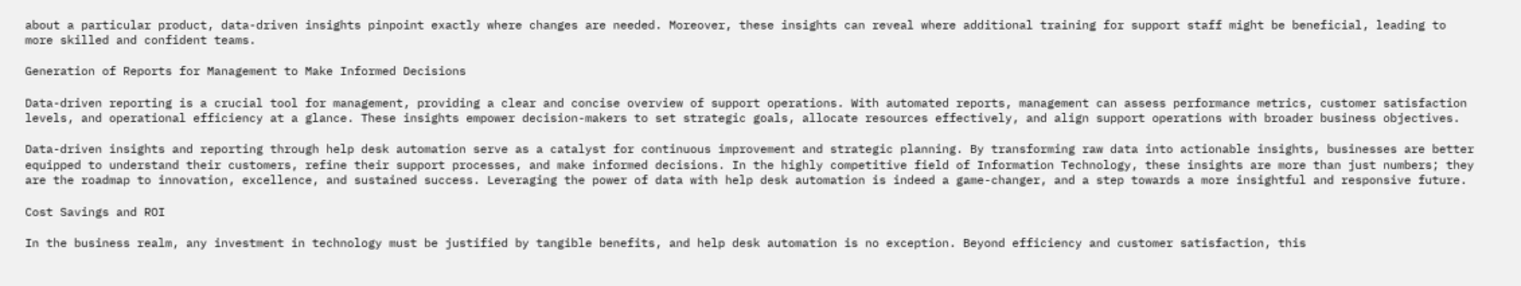about a particular product, data-driven insights pinpoint exactly where changes are needed. Moreover, these insights can reveal where additional training for support staff might be beneficial, leading to more skilled and confident teams.

Generation of Reports for Management to Make Informed Decisions

Data-driven reporting is a crucial tool for management, providing a clear and concise overview of support operations. With automated reports, management can assess performance metrics, customer satisfaction levels, and operational efficiency at a glance. These insights empower decision-makers to set strategic goals, allocate resources effectively, and align support operations with broader business objectives.

Data-driven insights and reporting through help desk automation serve as a catalyst for continuous improvement and strategic planning. By transforming raw data into actionable insights, businesses are better equipped to understand their customers, refine their support processes, and make informed decisions. In the highly competitive field of Information Technology, these insights are more than just numbers; they are the roadmap to innovation, excellence, and sustained success. Leveraging the power of data with help desk automation is indeed a game-changer, and a step towards a more insightful and responsive future.

Cost Savings and ROI

In the business realm, any investment in technology must be justified by tangible benefits, and help desk automation is no exception. Beyond efficiency and customer satisfaction, this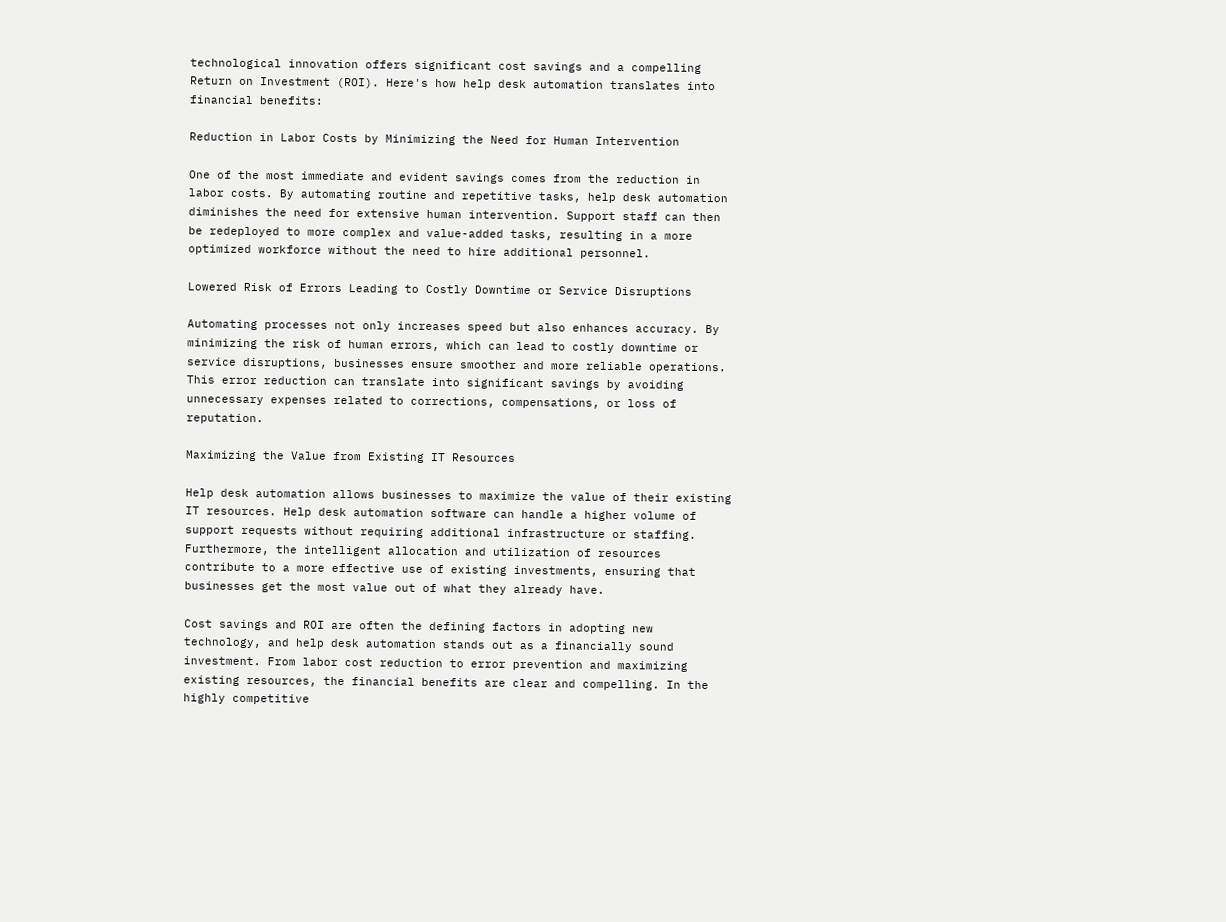technological innovation offers significant cost savings and a compelling Return on Investment (ROI). Here's how help desk automation translates into financial benefits:

Reduction in Labor Costs by Minimizing the Need for Human Intervention

One of the most immediate and evident savings comes from the reduction in labor costs. By automating routine and repetitive tasks, help desk automation diminishes the need for extensive human intervention. Support staff can then be redeployed to more complex and value-added tasks, resulting in a more optimized workforce without the need to hire additional personnel.

Lowered Risk of Errors Leading to Costly Downtime or Service Disruptions

Automating processes not only increases speed but also enhances accuracy. By minimizing the risk of human errors, which can lead to costly downtime or service disruptions, businesses ensure smoother and more reliable operations. This error reduction can translate into significant savings by avoiding unnecessary expenses related to corrections, compensations, or loss of reputation.

Maximizing the Value from Existing IT Resources

Help desk automation allows businesses to maximize the value of their existing IT resources. Help desk automation software can handle a higher volume of support requests without requiring additional infrastructure or staffing. Furthermore, the intelligent allocation and utilization of resources contribute to a more effective use of existing investments, ensuring that businesses get the most value out of what they already have.

Cost savings and ROI are often the defining factors in adopting new technology, and help desk automation stands out as a financially sound investment. From labor cost reduction to error prevention and maximizing existing resources, the financial benefits are clear and compelling. In the highly competitive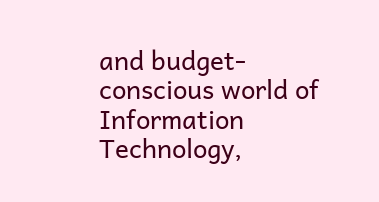and budget-conscious world of Information Technology,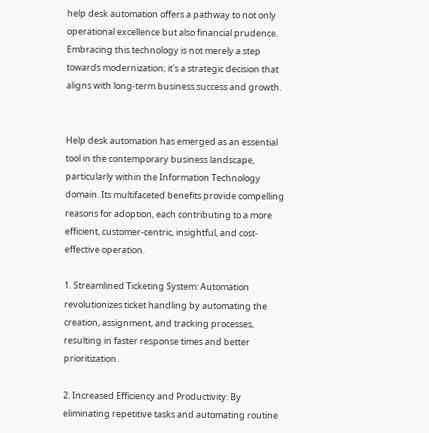help desk automation offers a pathway to not only operational excellence but also financial prudence. Embracing this technology is not merely a step towards modernization; it's a strategic decision that aligns with long-term business success and growth.


Help desk automation has emerged as an essential tool in the contemporary business landscape, particularly within the Information Technology domain. Its multifaceted benefits provide compelling reasons for adoption, each contributing to a more efficient, customer-centric, insightful, and cost-effective operation.

1. Streamlined Ticketing System: Automation revolutionizes ticket handling by automating the creation, assignment, and tracking processes, resulting in faster response times and better prioritization.

2. Increased Efficiency and Productivity: By eliminating repetitive tasks and automating routine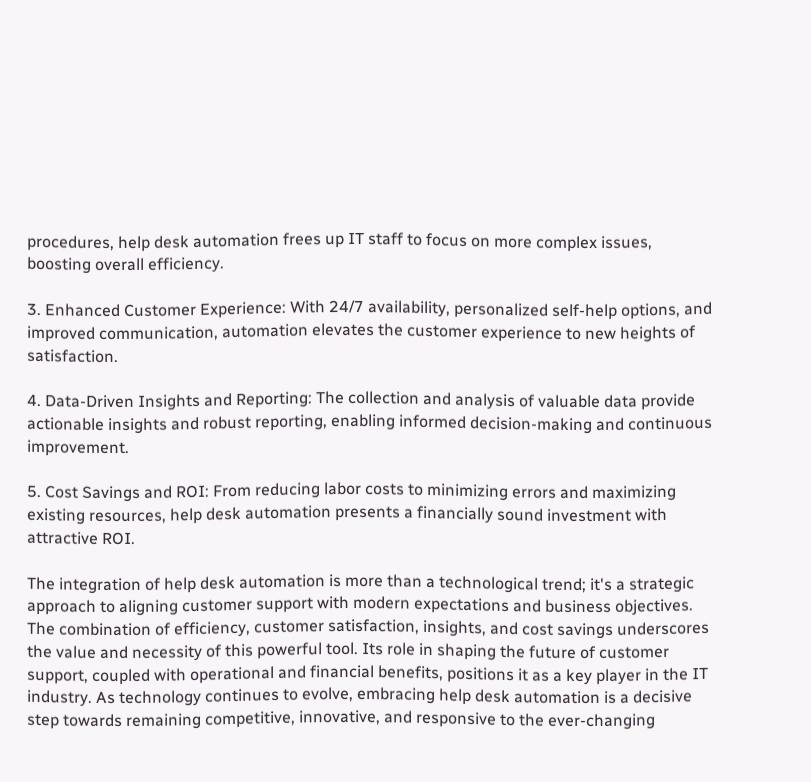procedures, help desk automation frees up IT staff to focus on more complex issues, boosting overall efficiency.

3. Enhanced Customer Experience: With 24/7 availability, personalized self-help options, and improved communication, automation elevates the customer experience to new heights of satisfaction.

4. Data-Driven Insights and Reporting: The collection and analysis of valuable data provide actionable insights and robust reporting, enabling informed decision-making and continuous improvement.

5. Cost Savings and ROI: From reducing labor costs to minimizing errors and maximizing existing resources, help desk automation presents a financially sound investment with attractive ROI.

The integration of help desk automation is more than a technological trend; it's a strategic approach to aligning customer support with modern expectations and business objectives. The combination of efficiency, customer satisfaction, insights, and cost savings underscores the value and necessity of this powerful tool. Its role in shaping the future of customer support, coupled with operational and financial benefits, positions it as a key player in the IT industry. As technology continues to evolve, embracing help desk automation is a decisive step towards remaining competitive, innovative, and responsive to the ever-changing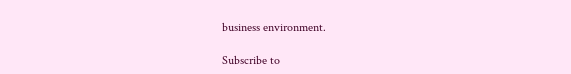business environment.

Subscribe to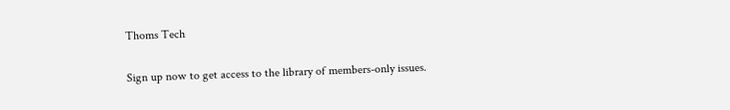Thoms Tech

Sign up now to get access to the library of members-only issues.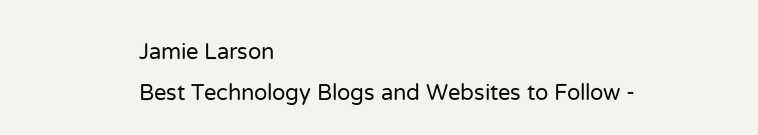Jamie Larson
Best Technology Blogs and Websites to Follow -